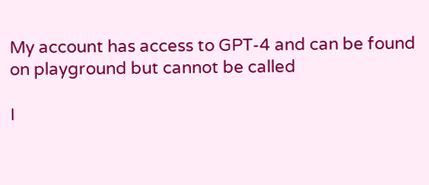My account has access to GPT-4 and can be found on playground but cannot be called

I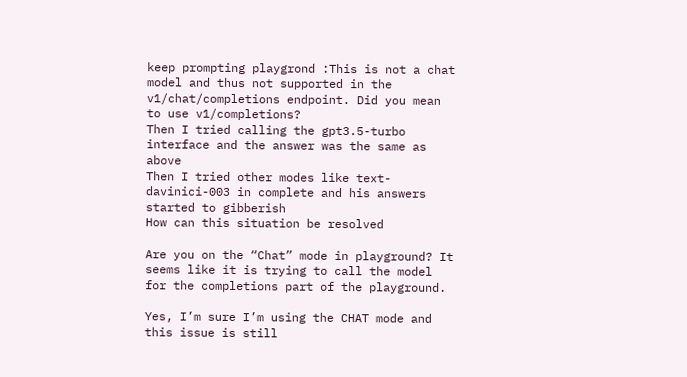keep prompting playgrond :This is not a chat model and thus not supported in the v1/chat/completions endpoint. Did you mean to use v1/completions?
Then I tried calling the gpt3.5-turbo interface and the answer was the same as above
Then I tried other modes like text-davinici-003 in complete and his answers started to gibberish
How can this situation be resolved

Are you on the “Chat” mode in playground? It seems like it is trying to call the model for the completions part of the playground.

Yes, I’m sure I’m using the CHAT mode and this issue is still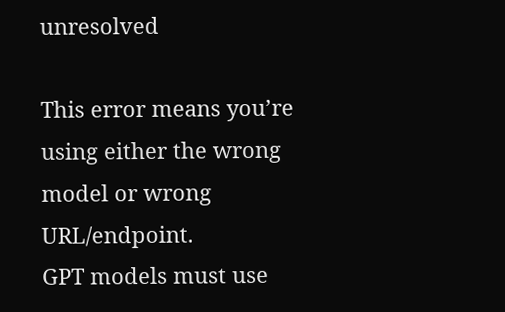unresolved

This error means you’re using either the wrong model or wrong URL/endpoint.
GPT models must use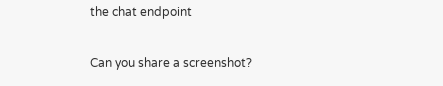the chat endpoint

Can you share a screenshot?